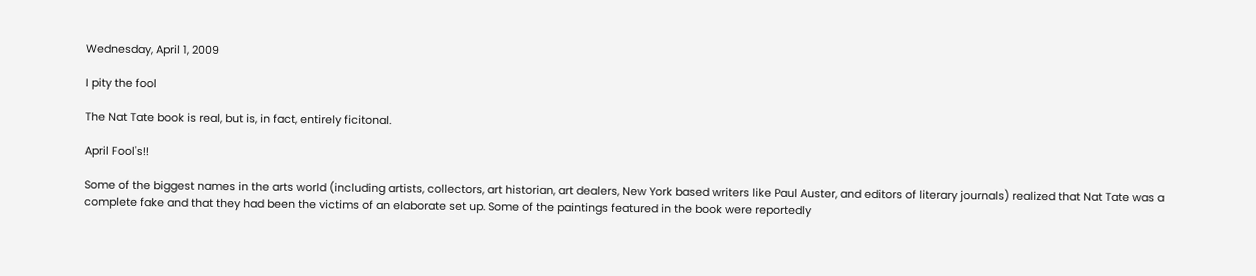Wednesday, April 1, 2009

I pity the fool

The Nat Tate book is real, but is, in fact, entirely ficitonal.

April Fool's!!

Some of the biggest names in the arts world (including artists, collectors, art historian, art dealers, New York based writers like Paul Auster, and editors of literary journals) realized that Nat Tate was a complete fake and that they had been the victims of an elaborate set up. Some of the paintings featured in the book were reportedly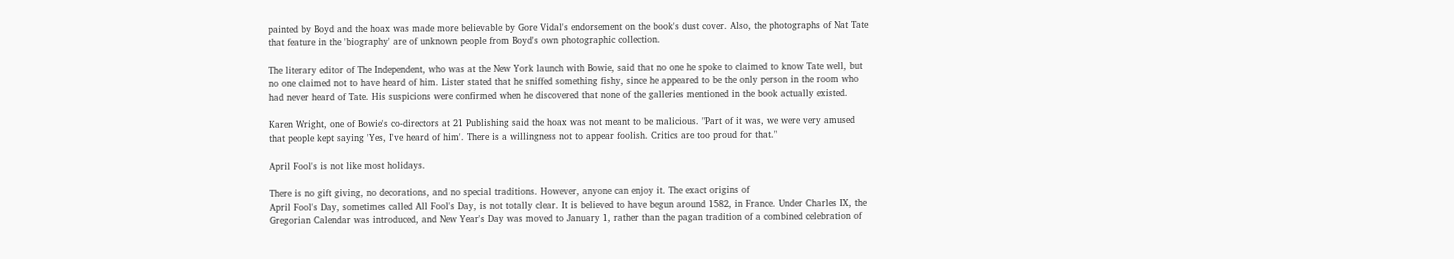painted by Boyd and the hoax was made more believable by Gore Vidal's endorsement on the book's dust cover. Also, the photographs of Nat Tate that feature in the 'biography' are of unknown people from Boyd's own photographic collection.

The literary editor of The Independent, who was at the New York launch with Bowie, said that no one he spoke to claimed to know Tate well, but no one claimed not to have heard of him. Lister stated that he sniffed something fishy, since he appeared to be the only person in the room who had never heard of Tate. His suspicions were confirmed when he discovered that none of the galleries mentioned in the book actually existed.

Karen Wright, one of Bowie's co-directors at 21 Publishing said the hoax was not meant to be malicious. "Part of it was, we were very amused that people kept saying 'Yes, I've heard of him'. There is a willingness not to appear foolish. Critics are too proud for that."

April Fool's is not like most holidays.

There is no gift giving, no decorations, and no special traditions. However, anyone can enjoy it. The exact origins of
April Fool's Day, sometimes called All Fool's Day, is not totally clear. It is believed to have begun around 1582, in France. Under Charles IX, the Gregorian Calendar was introduced, and New Year's Day was moved to January 1, rather than the pagan tradition of a combined celebration of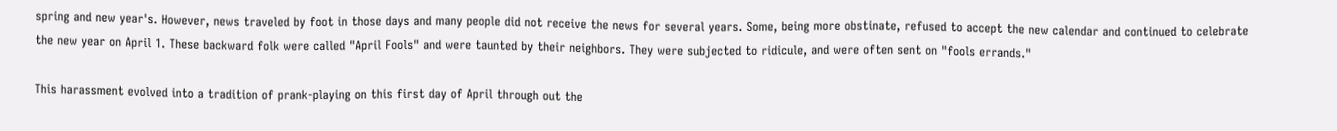spring and new year's. However, news traveled by foot in those days and many people did not receive the news for several years. Some, being more obstinate, refused to accept the new calendar and continued to celebrate the new year on April 1. These backward folk were called "April Fools" and were taunted by their neighbors. They were subjected to ridicule, and were often sent on "fools errands."

This harassment evolved into a tradition of prank-playing on this first day of April through out the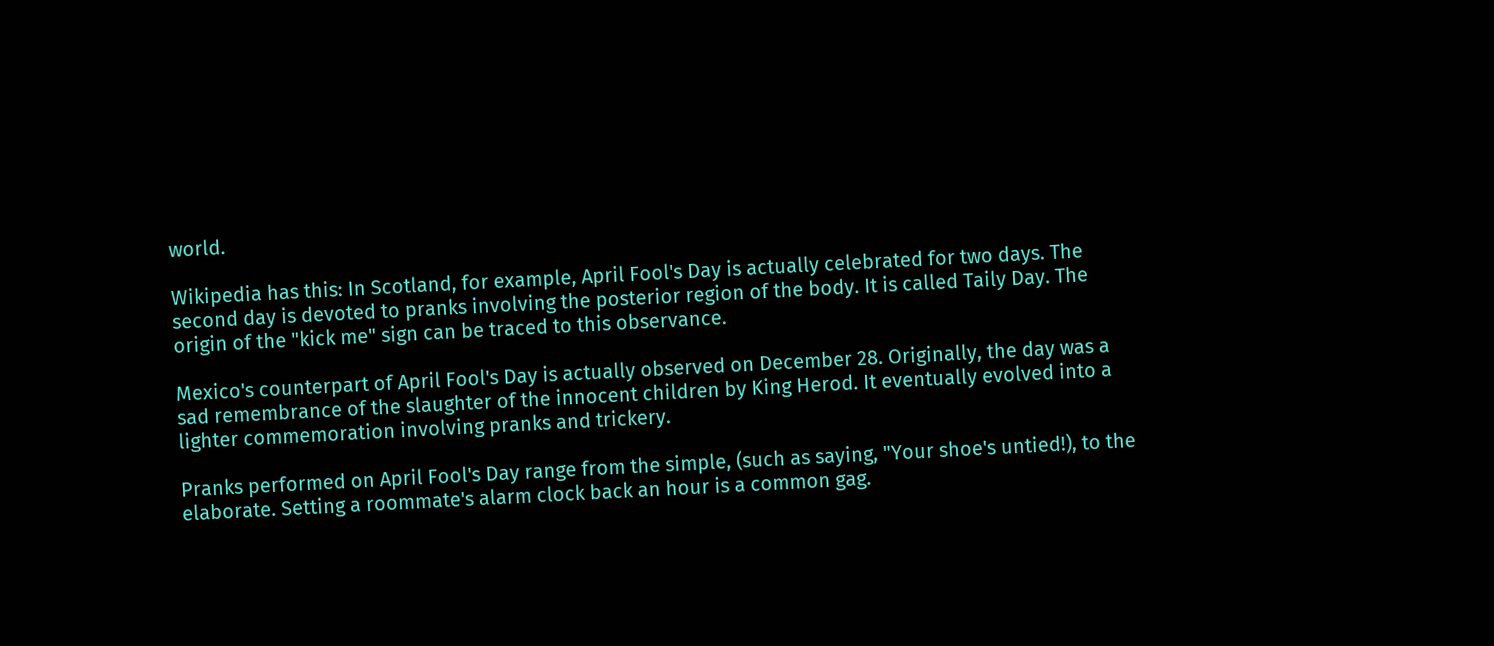world.

Wikipedia has this: In Scotland, for example, April Fool's Day is actually celebrated for two days. The second day is devoted to pranks involving the posterior region of the body. It is called Taily Day. The origin of the "kick me" sign can be traced to this observance.

Mexico's counterpart of April Fool's Day is actually observed on December 28. Originally, the day was a sad remembrance of the slaughter of the innocent children by King Herod. It eventually evolved into a lighter commemoration involving pranks and trickery.

Pranks performed on April Fool's Day range from the simple, (such as saying, "Your shoe's untied!), to the elaborate. Setting a roommate's alarm clock back an hour is a common gag.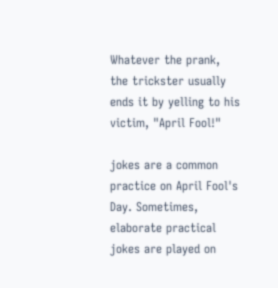Whatever the prank, the trickster usually ends it by yelling to his victim, "April Fool!"

jokes are a common practice on April Fool's Day. Sometimes, elaborate practical jokes are played on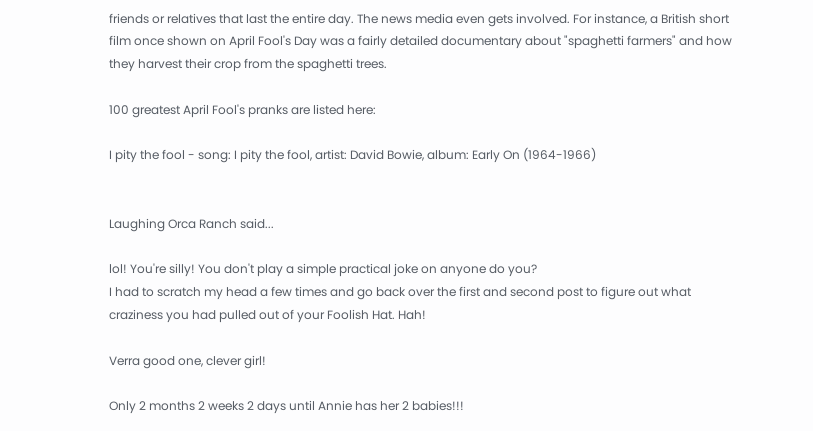friends or relatives that last the entire day. The news media even gets involved. For instance, a British short film once shown on April Fool's Day was a fairly detailed documentary about "spaghetti farmers" and how they harvest their crop from the spaghetti trees.

100 greatest April Fool's pranks are listed here:

I pity the fool - song: I pity the fool, artist: David Bowie, album: Early On (1964-1966)


Laughing Orca Ranch said...

lol! You're silly! You don't play a simple practical joke on anyone do you?
I had to scratch my head a few times and go back over the first and second post to figure out what craziness you had pulled out of your Foolish Hat. Hah!

Verra good one, clever girl!

Only 2 months 2 weeks 2 days until Annie has her 2 babies!!!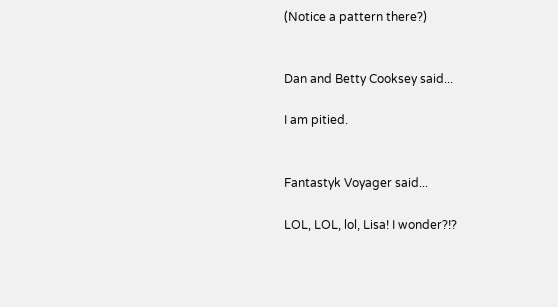(Notice a pattern there?)


Dan and Betty Cooksey said...

I am pitied.


Fantastyk Voyager said...

LOL, LOL, lol, Lisa! I wonder?!?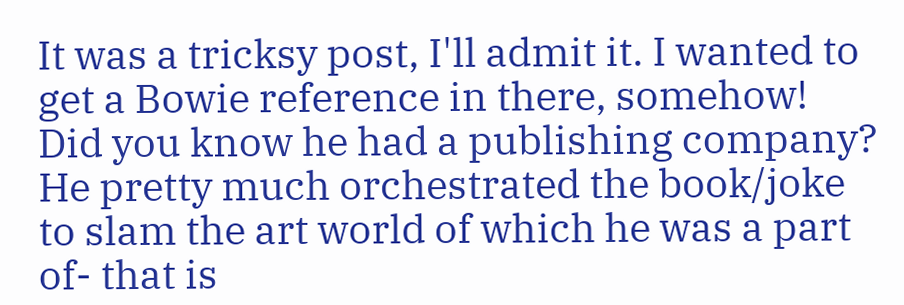It was a tricksy post, I'll admit it. I wanted to get a Bowie reference in there, somehow! Did you know he had a publishing company? He pretty much orchestrated the book/joke to slam the art world of which he was a part of- that is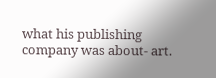what his publishing company was about- art.